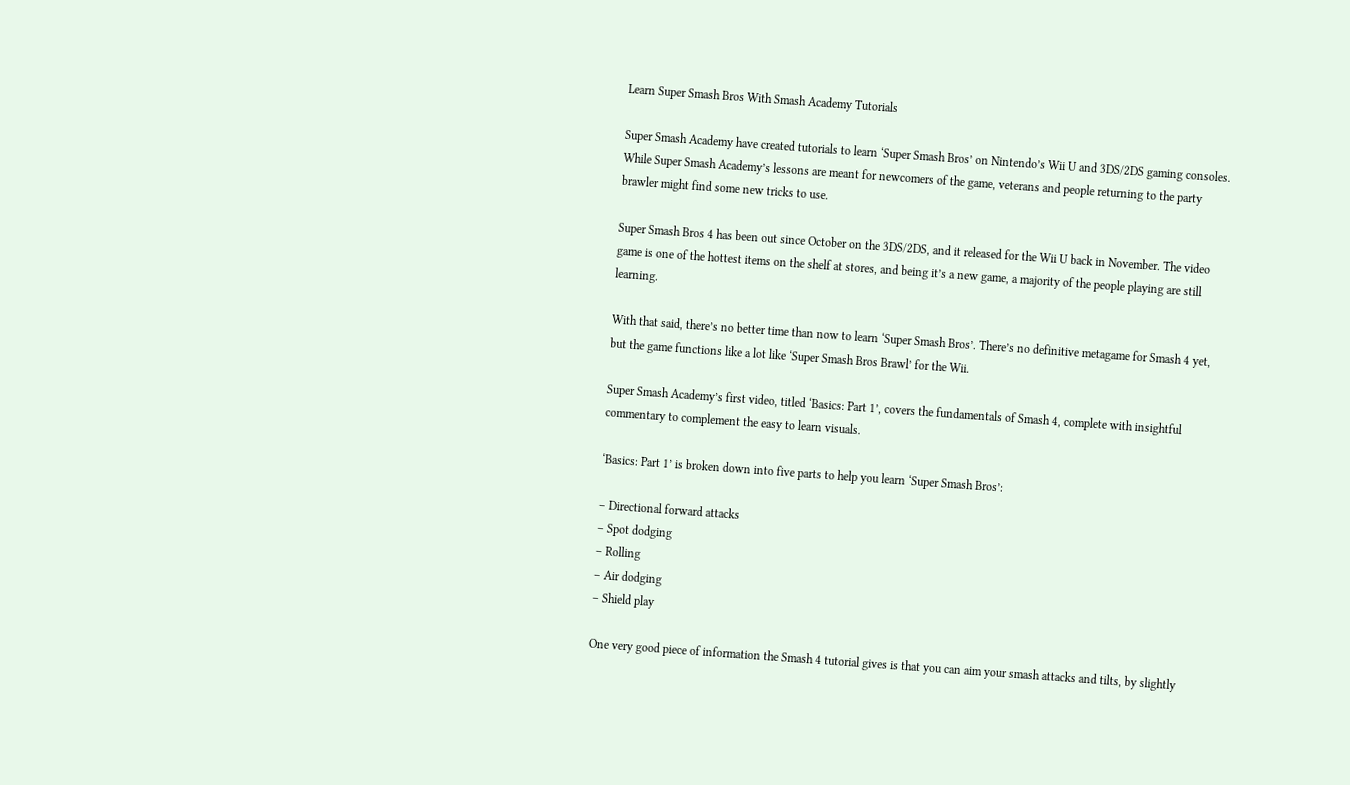Learn Super Smash Bros With Smash Academy Tutorials

Super Smash Academy have created tutorials to learn ‘Super Smash Bros’ on Nintendo’s Wii U and 3DS/2DS gaming consoles. While Super Smash Academy’s lessons are meant for newcomers of the game, veterans and people returning to the party brawler might find some new tricks to use.

Super Smash Bros 4 has been out since October on the 3DS/2DS, and it released for the Wii U back in November. The video game is one of the hottest items on the shelf at stores, and being it’s a new game, a majority of the people playing are still learning.

With that said, there’s no better time than now to learn ‘Super Smash Bros’. There’s no definitive metagame for Smash 4 yet, but the game functions like a lot like ‘Super Smash Bros Brawl’ for the Wii.

Super Smash Academy’s first video, titled ‘Basics: Part 1’, covers the fundamentals of Smash 4, complete with insightful commentary to complement the easy to learn visuals.

‘Basics: Part 1’ is broken down into five parts to help you learn ‘Super Smash Bros’:

– Directional forward attacks
– Spot dodging
– Rolling
– Air dodging
– Shield play

One very good piece of information the Smash 4 tutorial gives is that you can aim your smash attacks and tilts, by slightly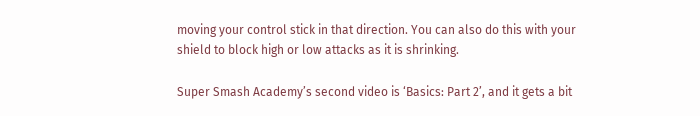moving your control stick in that direction. You can also do this with your shield to block high or low attacks as it is shrinking.

Super Smash Academy’s second video is ‘Basics: Part 2’, and it gets a bit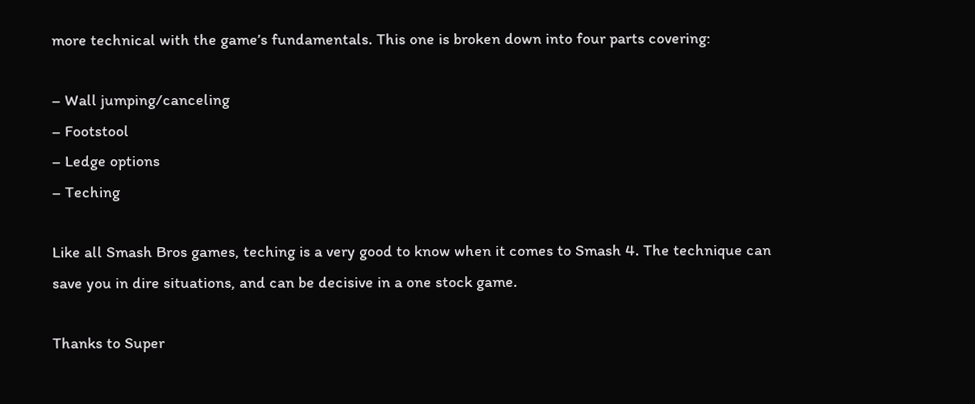more technical with the game’s fundamentals. This one is broken down into four parts covering:

– Wall jumping/canceling
– Footstool
– Ledge options
– Teching

Like all Smash Bros games, teching is a very good to know when it comes to Smash 4. The technique can save you in dire situations, and can be decisive in a one stock game.

Thanks to Super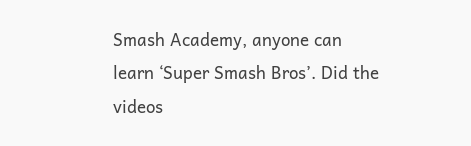Smash Academy, anyone can learn ‘Super Smash Bros’. Did the videos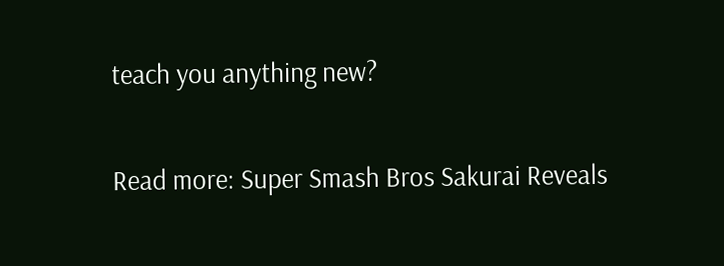teach you anything new?

Read more: Super Smash Bros Sakurai Reveals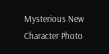Mysterious New Character Photo